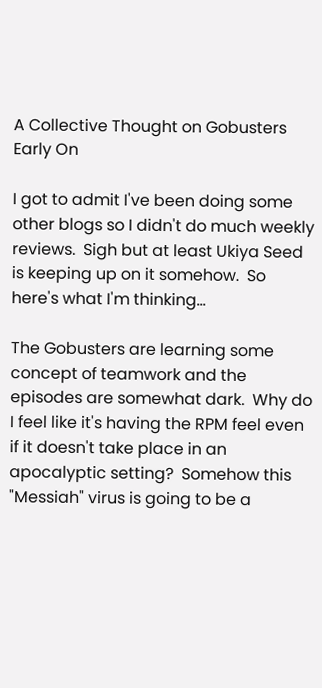A Collective Thought on Gobusters Early On

I got to admit I've been doing some other blogs so I didn't do much weekly reviews.  Sigh but at least Ukiya Seed is keeping up on it somehow.  So here's what I'm thinking...

The Gobusters are learning some concept of teamwork and the episodes are somewhat dark.  Why do I feel like it's having the RPM feel even if it doesn't take place in an apocalyptic setting?  Somehow this "Messiah" virus is going to be a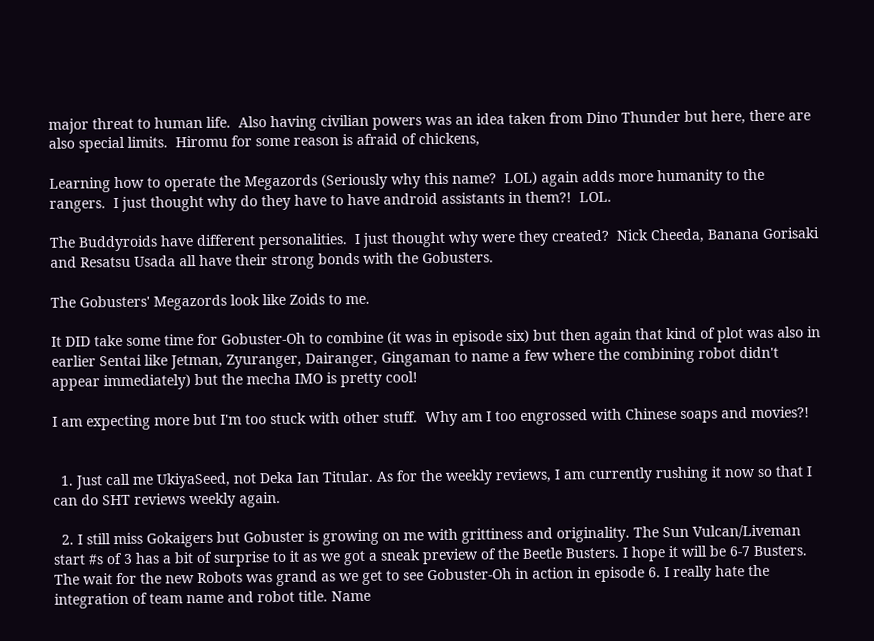major threat to human life.  Also having civilian powers was an idea taken from Dino Thunder but here, there are also special limits.  Hiromu for some reason is afraid of chickens,

Learning how to operate the Megazords (Seriously why this name?  LOL) again adds more humanity to the rangers.  I just thought why do they have to have android assistants in them?!  LOL.

The Buddyroids have different personalities.  I just thought why were they created?  Nick Cheeda, Banana Gorisaki and Resatsu Usada all have their strong bonds with the Gobusters.

The Gobusters' Megazords look like Zoids to me.

It DID take some time for Gobuster-Oh to combine (it was in episode six) but then again that kind of plot was also in earlier Sentai like Jetman, Zyuranger, Dairanger, Gingaman to name a few where the combining robot didn't appear immediately) but the mecha IMO is pretty cool!

I am expecting more but I'm too stuck with other stuff.  Why am I too engrossed with Chinese soaps and movies?!


  1. Just call me UkiyaSeed, not Deka Ian Titular. As for the weekly reviews, I am currently rushing it now so that I can do SHT reviews weekly again.

  2. I still miss Gokaigers but Gobuster is growing on me with grittiness and originality. The Sun Vulcan/Liveman start #s of 3 has a bit of surprise to it as we got a sneak preview of the Beetle Busters. I hope it will be 6-7 Busters. The wait for the new Robots was grand as we get to see Gobuster-Oh in action in episode 6. I really hate the integration of team name and robot title. Name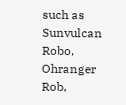such as Sunvulcan Robo, Ohranger Rob,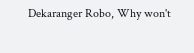Dekaranger Robo, Why won't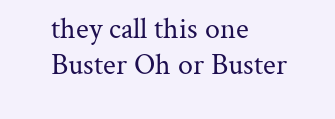they call this one Buster Oh or Buster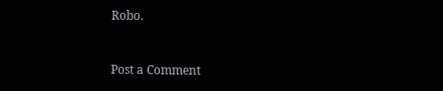Robo.


Post a Comment